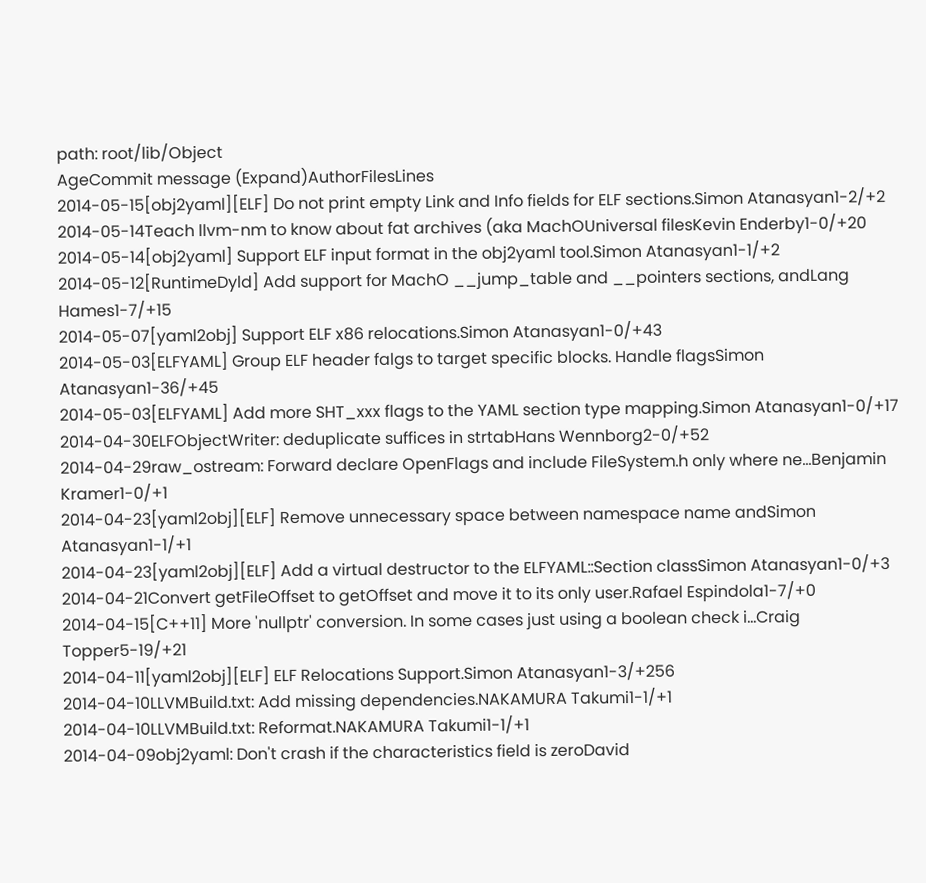path: root/lib/Object
AgeCommit message (Expand)AuthorFilesLines
2014-05-15[obj2yaml][ELF] Do not print empty Link and Info fields for ELF sections.Simon Atanasyan1-2/+2
2014-05-14Teach llvm-nm to know about fat archives (aka MachOUniversal filesKevin Enderby1-0/+20
2014-05-14[obj2yaml] Support ELF input format in the obj2yaml tool.Simon Atanasyan1-1/+2
2014-05-12[RuntimeDyld] Add support for MachO __jump_table and __pointers sections, andLang Hames1-7/+15
2014-05-07[yaml2obj] Support ELF x86 relocations.Simon Atanasyan1-0/+43
2014-05-03[ELFYAML] Group ELF header falgs to target specific blocks. Handle flagsSimon Atanasyan1-36/+45
2014-05-03[ELFYAML] Add more SHT_xxx flags to the YAML section type mapping.Simon Atanasyan1-0/+17
2014-04-30ELFObjectWriter: deduplicate suffices in strtabHans Wennborg2-0/+52
2014-04-29raw_ostream: Forward declare OpenFlags and include FileSystem.h only where ne...Benjamin Kramer1-0/+1
2014-04-23[yaml2obj][ELF] Remove unnecessary space between namespace name andSimon Atanasyan1-1/+1
2014-04-23[yaml2obj][ELF] Add a virtual destructor to the ELFYAML::Section classSimon Atanasyan1-0/+3
2014-04-21Convert getFileOffset to getOffset and move it to its only user.Rafael Espindola1-7/+0
2014-04-15[C++11] More 'nullptr' conversion. In some cases just using a boolean check i...Craig Topper5-19/+21
2014-04-11[yaml2obj][ELF] ELF Relocations Support.Simon Atanasyan1-3/+256
2014-04-10LLVMBuild.txt: Add missing dependencies.NAKAMURA Takumi1-1/+1
2014-04-10LLVMBuild.txt: Reformat.NAKAMURA Takumi1-1/+1
2014-04-09obj2yaml: Don't crash if the characteristics field is zeroDavid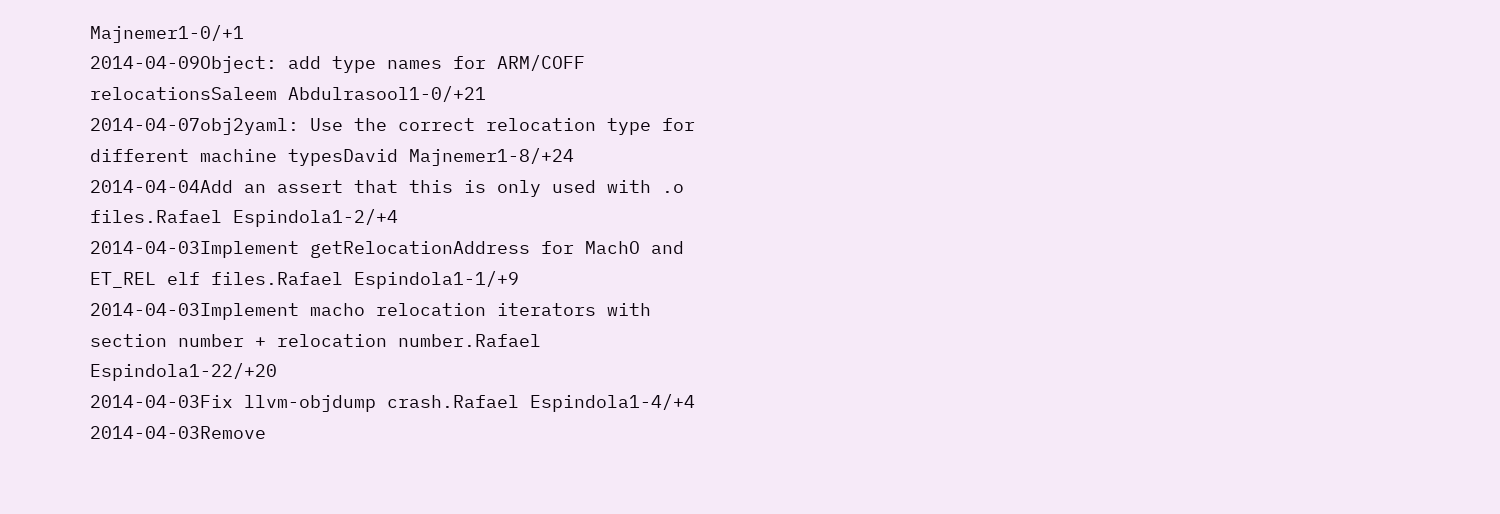Majnemer1-0/+1
2014-04-09Object: add type names for ARM/COFF relocationsSaleem Abdulrasool1-0/+21
2014-04-07obj2yaml: Use the correct relocation type for different machine typesDavid Majnemer1-8/+24
2014-04-04Add an assert that this is only used with .o files.Rafael Espindola1-2/+4
2014-04-03Implement getRelocationAddress for MachO and ET_REL elf files.Rafael Espindola1-1/+9
2014-04-03Implement macho relocation iterators with section number + relocation number.Rafael Espindola1-22/+20
2014-04-03Fix llvm-objdump crash.Rafael Espindola1-4/+4
2014-04-03Remove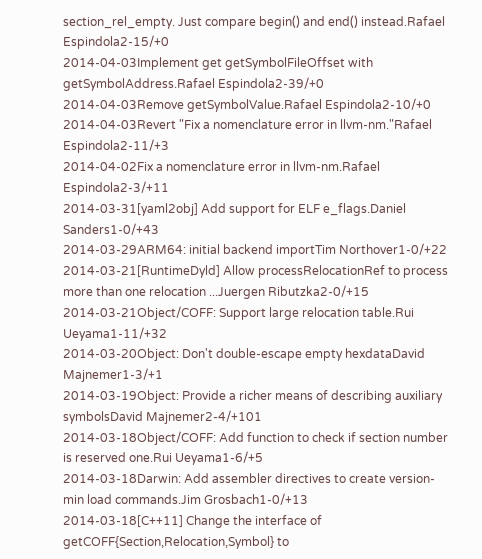section_rel_empty. Just compare begin() and end() instead.Rafael Espindola2-15/+0
2014-04-03Implement get getSymbolFileOffset with getSymbolAddress.Rafael Espindola2-39/+0
2014-04-03Remove getSymbolValue.Rafael Espindola2-10/+0
2014-04-03Revert "Fix a nomenclature error in llvm-nm."Rafael Espindola2-11/+3
2014-04-02Fix a nomenclature error in llvm-nm.Rafael Espindola2-3/+11
2014-03-31[yaml2obj] Add support for ELF e_flags.Daniel Sanders1-0/+43
2014-03-29ARM64: initial backend importTim Northover1-0/+22
2014-03-21[RuntimeDyld] Allow processRelocationRef to process more than one relocation ...Juergen Ributzka2-0/+15
2014-03-21Object/COFF: Support large relocation table.Rui Ueyama1-11/+32
2014-03-20Object: Don't double-escape empty hexdataDavid Majnemer1-3/+1
2014-03-19Object: Provide a richer means of describing auxiliary symbolsDavid Majnemer2-4/+101
2014-03-18Object/COFF: Add function to check if section number is reserved one.Rui Ueyama1-6/+5
2014-03-18Darwin: Add assembler directives to create version-min load commands.Jim Grosbach1-0/+13
2014-03-18[C++11] Change the interface of getCOFF{Section,Relocation,Symbol} to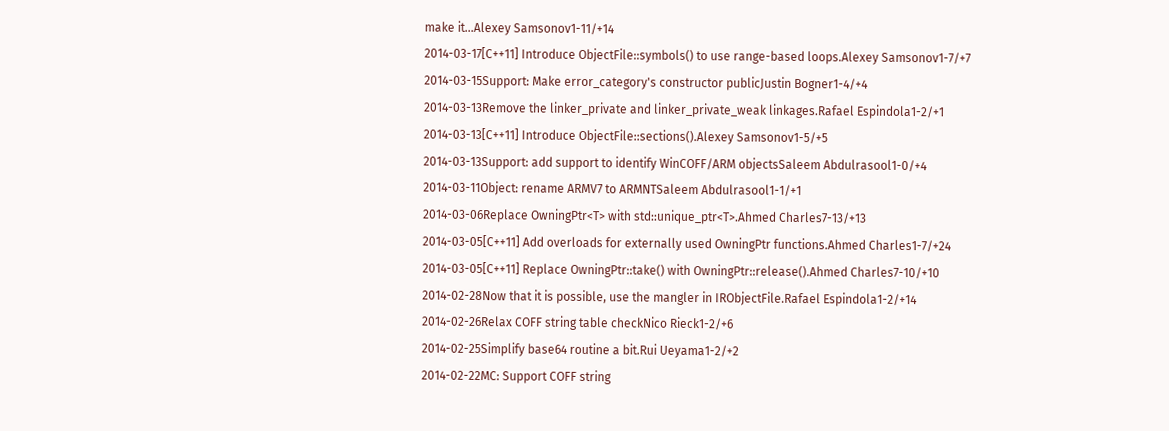make it...Alexey Samsonov1-11/+14
2014-03-17[C++11] Introduce ObjectFile::symbols() to use range-based loops.Alexey Samsonov1-7/+7
2014-03-15Support: Make error_category's constructor publicJustin Bogner1-4/+4
2014-03-13Remove the linker_private and linker_private_weak linkages.Rafael Espindola1-2/+1
2014-03-13[C++11] Introduce ObjectFile::sections().Alexey Samsonov1-5/+5
2014-03-13Support: add support to identify WinCOFF/ARM objectsSaleem Abdulrasool1-0/+4
2014-03-11Object: rename ARMV7 to ARMNTSaleem Abdulrasool1-1/+1
2014-03-06Replace OwningPtr<T> with std::unique_ptr<T>.Ahmed Charles7-13/+13
2014-03-05[C++11] Add overloads for externally used OwningPtr functions.Ahmed Charles1-7/+24
2014-03-05[C++11] Replace OwningPtr::take() with OwningPtr::release().Ahmed Charles7-10/+10
2014-02-28Now that it is possible, use the mangler in IRObjectFile.Rafael Espindola1-2/+14
2014-02-26Relax COFF string table checkNico Rieck1-2/+6
2014-02-25Simplify base64 routine a bit.Rui Ueyama1-2/+2
2014-02-22MC: Support COFF string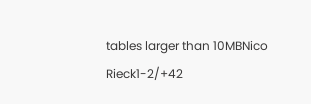tables larger than 10MBNico Rieck1-2/+42